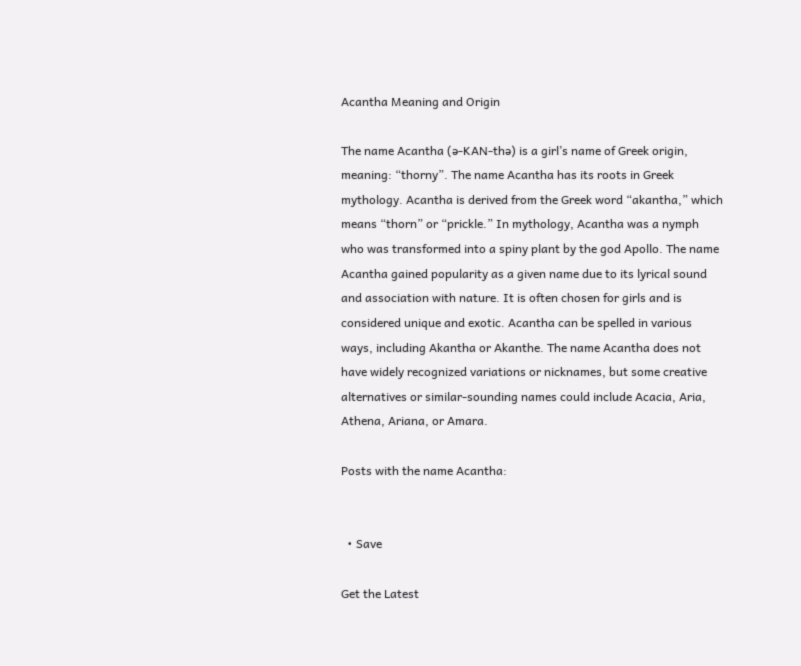Acantha Meaning and Origin

The name Acantha (ə-KAN-thə) is a girl’s name of Greek origin, meaning: “thorny”. The name Acantha has its roots in Greek mythology. Acantha is derived from the Greek word “akantha,” which means “thorn” or “prickle.” In mythology, Acantha was a nymph who was transformed into a spiny plant by the god Apollo. The name Acantha gained popularity as a given name due to its lyrical sound and association with nature. It is often chosen for girls and is considered unique and exotic. Acantha can be spelled in various ways, including Akantha or Akanthe. The name Acantha does not have widely recognized variations or nicknames, but some creative alternatives or similar-sounding names could include Acacia, Aria, Athena, Ariana, or Amara.

Posts with the name Acantha:


  • Save

Get the Latest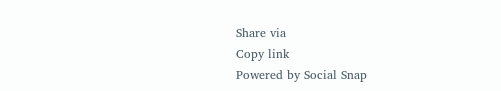Share via
Copy link
Powered by Social Snap